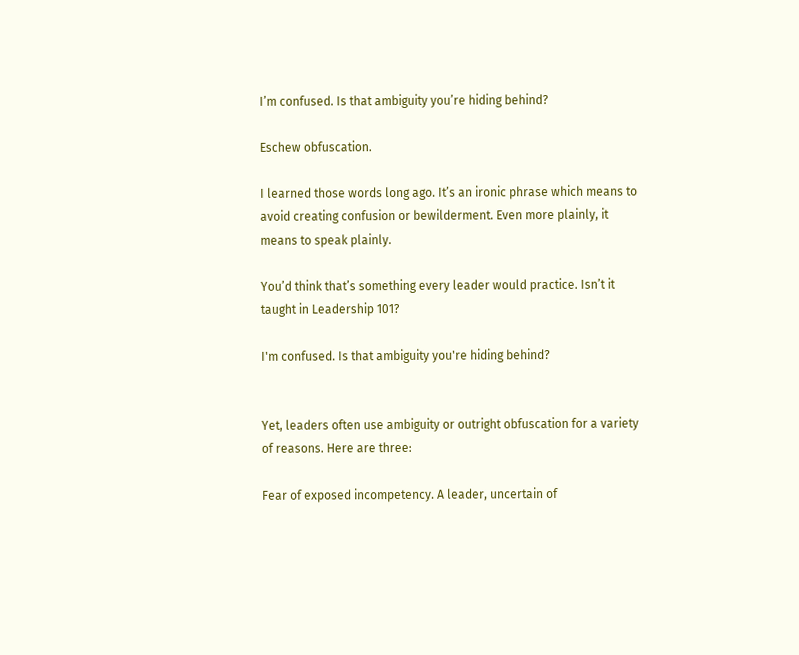I’m confused. Is that ambiguity you’re hiding behind?

Eschew obfuscation.

I learned those words long ago. It’s an ironic phrase which means to avoid creating confusion or bewilderment. Even more plainly, it means to speak plainly.

You’d think that’s something every leader would practice. Isn’t it taught in Leadership 101?

I'm confused. Is that ambiguity you're hiding behind?


Yet, leaders often use ambiguity or outright obfuscation for a variety of reasons. Here are three:

Fear of exposed incompetency. A leader, uncertain of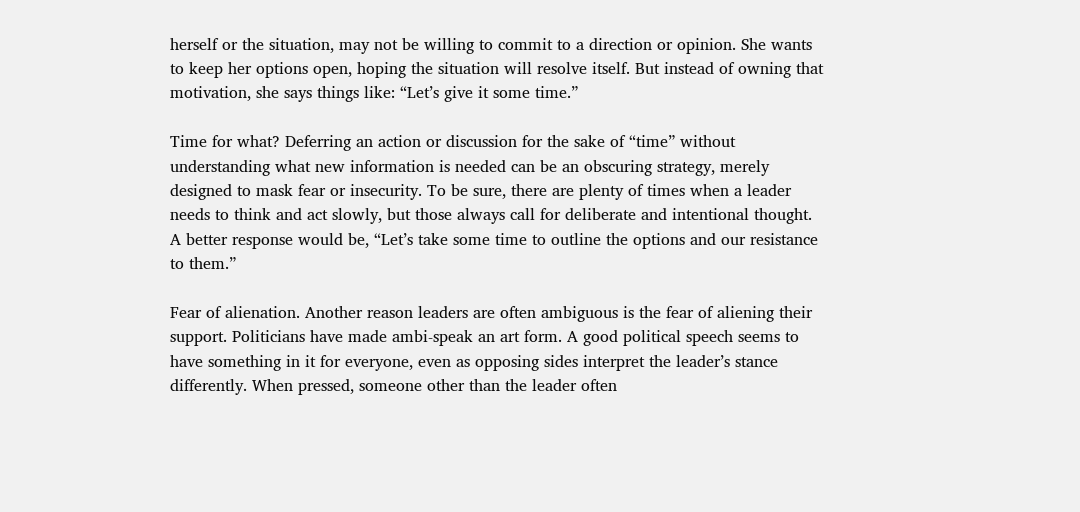herself or the situation, may not be willing to commit to a direction or opinion. She wants to keep her options open, hoping the situation will resolve itself. But instead of owning that motivation, she says things like: “Let’s give it some time.”

Time for what? Deferring an action or discussion for the sake of “time” without understanding what new information is needed can be an obscuring strategy, merely designed to mask fear or insecurity. To be sure, there are plenty of times when a leader needs to think and act slowly, but those always call for deliberate and intentional thought. A better response would be, “Let’s take some time to outline the options and our resistance to them.”

Fear of alienation. Another reason leaders are often ambiguous is the fear of aliening their support. Politicians have made ambi-speak an art form. A good political speech seems to have something in it for everyone, even as opposing sides interpret the leader’s stance differently. When pressed, someone other than the leader often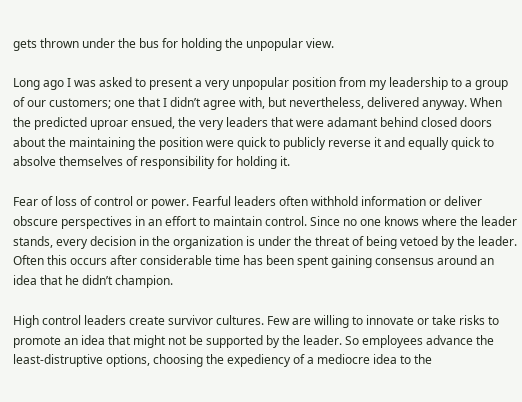gets thrown under the bus for holding the unpopular view.

Long ago I was asked to present a very unpopular position from my leadership to a group of our customers; one that I didn’t agree with, but nevertheless, delivered anyway. When the predicted uproar ensued, the very leaders that were adamant behind closed doors about the maintaining the position were quick to publicly reverse it and equally quick to absolve themselves of responsibility for holding it.

Fear of loss of control or power. Fearful leaders often withhold information or deliver obscure perspectives in an effort to maintain control. Since no one knows where the leader stands, every decision in the organization is under the threat of being vetoed by the leader. Often this occurs after considerable time has been spent gaining consensus around an idea that he didn’t champion.

High control leaders create survivor cultures. Few are willing to innovate or take risks to promote an idea that might not be supported by the leader. So employees advance the least-distruptive options, choosing the expediency of a mediocre idea to the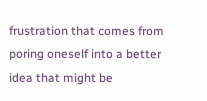frustration that comes from poring oneself into a better idea that might be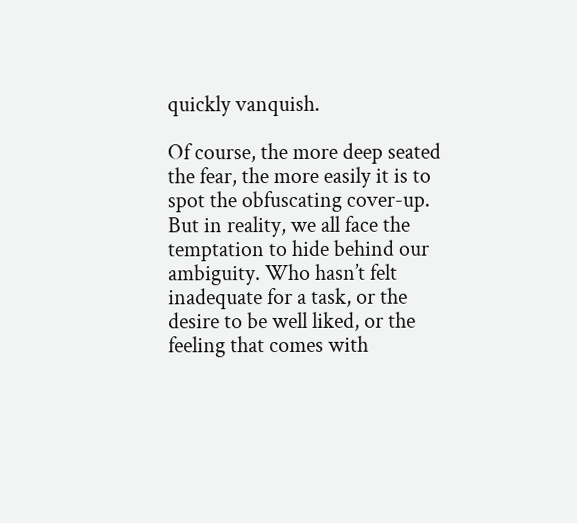quickly vanquish.

Of course, the more deep seated the fear, the more easily it is to spot the obfuscating cover-up. But in reality, we all face the temptation to hide behind our ambiguity. Who hasn’t felt inadequate for a task, or the desire to be well liked, or the feeling that comes with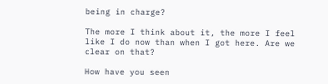being in charge?

The more I think about it, the more I feel like I do now than when I got here. Are we clear on that?

How have you seen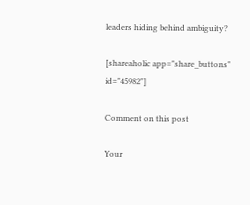leaders hiding behind ambiguity?

[shareaholic app="share_buttons" id="45982"]

Comment on this post

Your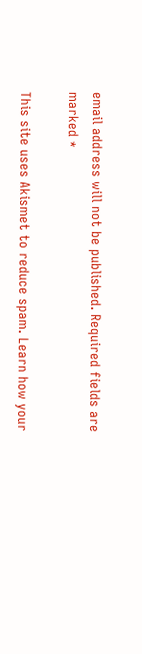email address will not be published. Required fields are marked *

This site uses Akismet to reduce spam. Learn how your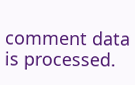comment data is processed.